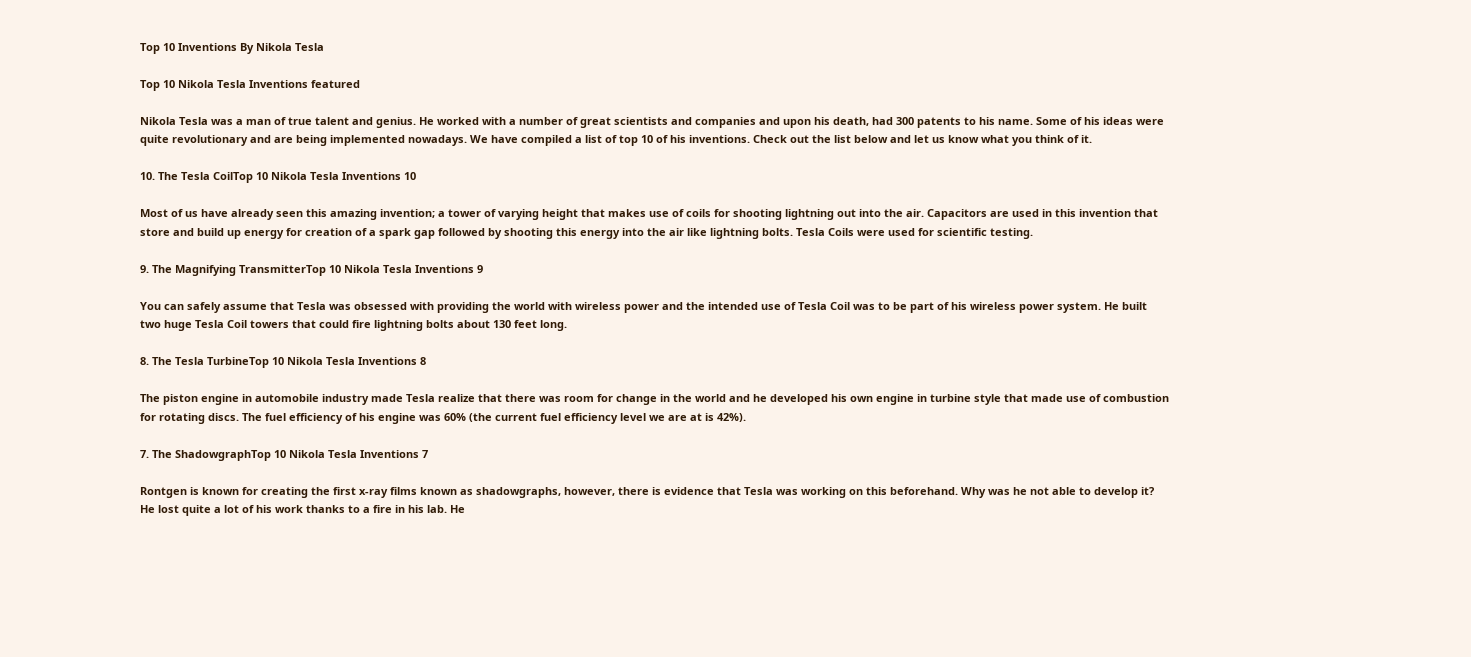Top 10 Inventions By Nikola Tesla

Top 10 Nikola Tesla Inventions featured

Nikola Tesla was a man of true talent and genius. He worked with a number of great scientists and companies and upon his death, had 300 patents to his name. Some of his ideas were quite revolutionary and are being implemented nowadays. We have compiled a list of top 10 of his inventions. Check out the list below and let us know what you think of it.

10. The Tesla CoilTop 10 Nikola Tesla Inventions 10

Most of us have already seen this amazing invention; a tower of varying height that makes use of coils for shooting lightning out into the air. Capacitors are used in this invention that store and build up energy for creation of a spark gap followed by shooting this energy into the air like lightning bolts. Tesla Coils were used for scientific testing.

9. The Magnifying TransmitterTop 10 Nikola Tesla Inventions 9

You can safely assume that Tesla was obsessed with providing the world with wireless power and the intended use of Tesla Coil was to be part of his wireless power system. He built two huge Tesla Coil towers that could fire lightning bolts about 130 feet long.

8. The Tesla TurbineTop 10 Nikola Tesla Inventions 8

The piston engine in automobile industry made Tesla realize that there was room for change in the world and he developed his own engine in turbine style that made use of combustion for rotating discs. The fuel efficiency of his engine was 60% (the current fuel efficiency level we are at is 42%).

7. The ShadowgraphTop 10 Nikola Tesla Inventions 7

Rontgen is known for creating the first x-ray films known as shadowgraphs, however, there is evidence that Tesla was working on this beforehand. Why was he not able to develop it? He lost quite a lot of his work thanks to a fire in his lab. He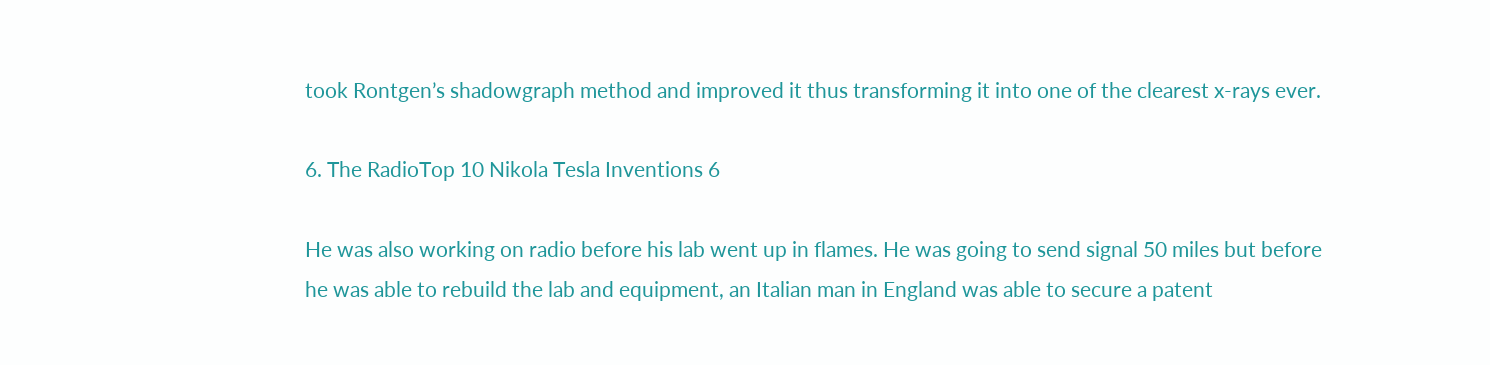took Rontgen’s shadowgraph method and improved it thus transforming it into one of the clearest x-rays ever.

6. The RadioTop 10 Nikola Tesla Inventions 6

He was also working on radio before his lab went up in flames. He was going to send signal 50 miles but before he was able to rebuild the lab and equipment, an Italian man in England was able to secure a patent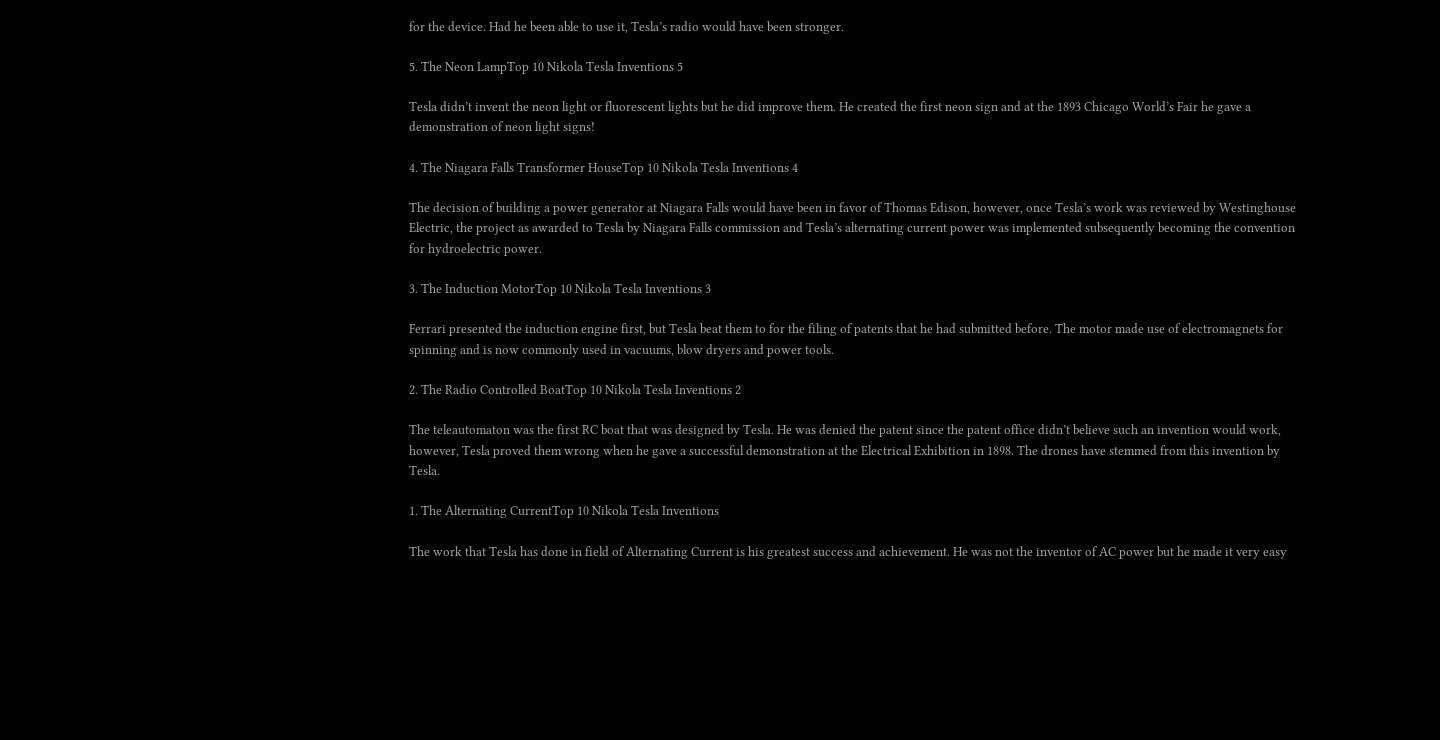for the device. Had he been able to use it, Tesla’s radio would have been stronger.

5. The Neon LampTop 10 Nikola Tesla Inventions 5

Tesla didn’t invent the neon light or fluorescent lights but he did improve them. He created the first neon sign and at the 1893 Chicago World’s Fair he gave a demonstration of neon light signs!

4. The Niagara Falls Transformer HouseTop 10 Nikola Tesla Inventions 4

The decision of building a power generator at Niagara Falls would have been in favor of Thomas Edison, however, once Tesla’s work was reviewed by Westinghouse Electric, the project as awarded to Tesla by Niagara Falls commission and Tesla’s alternating current power was implemented subsequently becoming the convention for hydroelectric power.

3. The Induction MotorTop 10 Nikola Tesla Inventions 3

Ferrari presented the induction engine first, but Tesla beat them to for the filing of patents that he had submitted before. The motor made use of electromagnets for spinning and is now commonly used in vacuums, blow dryers and power tools.

2. The Radio Controlled BoatTop 10 Nikola Tesla Inventions 2

The teleautomaton was the first RC boat that was designed by Tesla. He was denied the patent since the patent office didn’t believe such an invention would work, however, Tesla proved them wrong when he gave a successful demonstration at the Electrical Exhibition in 1898. The drones have stemmed from this invention by Tesla.

1. The Alternating CurrentTop 10 Nikola Tesla Inventions

The work that Tesla has done in field of Alternating Current is his greatest success and achievement. He was not the inventor of AC power but he made it very easy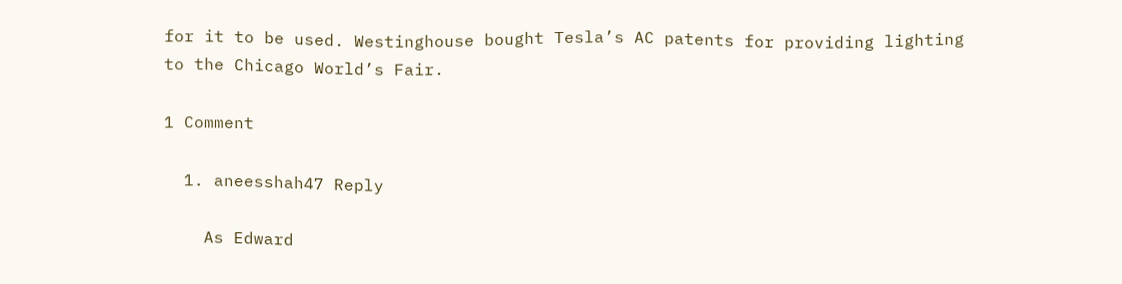for it to be used. Westinghouse bought Tesla’s AC patents for providing lighting to the Chicago World’s Fair.

1 Comment

  1. aneesshah47 Reply

    As Edward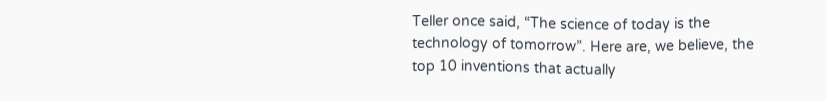Teller once said, “The science of today is the technology of tomorrow”. Here are, we believe, the top 10 inventions that actually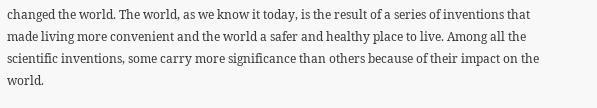changed the world. The world, as we know it today, is the result of a series of inventions that made living more convenient and the world a safer and healthy place to live. Among all the scientific inventions, some carry more significance than others because of their impact on the world.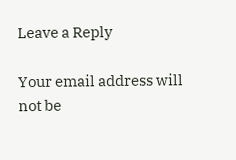Leave a Reply

Your email address will not be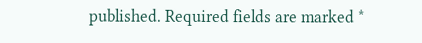published. Required fields are marked *